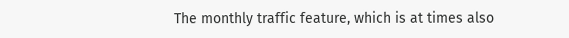The monthly traffic feature, which is at times also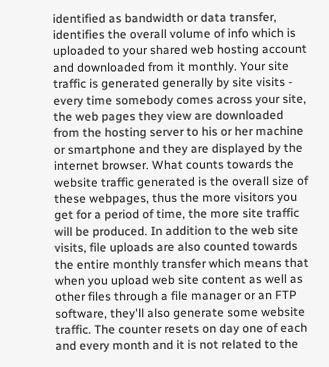identified as bandwidth or data transfer, identifies the overall volume of info which is uploaded to your shared web hosting account and downloaded from it monthly. Your site traffic is generated generally by site visits - every time somebody comes across your site, the web pages they view are downloaded from the hosting server to his or her machine or smartphone and they are displayed by the internet browser. What counts towards the website traffic generated is the overall size of these webpages, thus the more visitors you get for a period of time, the more site traffic will be produced. In addition to the web site visits, file uploads are also counted towards the entire monthly transfer which means that when you upload web site content as well as other files through a file manager or an FTP software, they'll also generate some website traffic. The counter resets on day one of each and every month and it is not related to the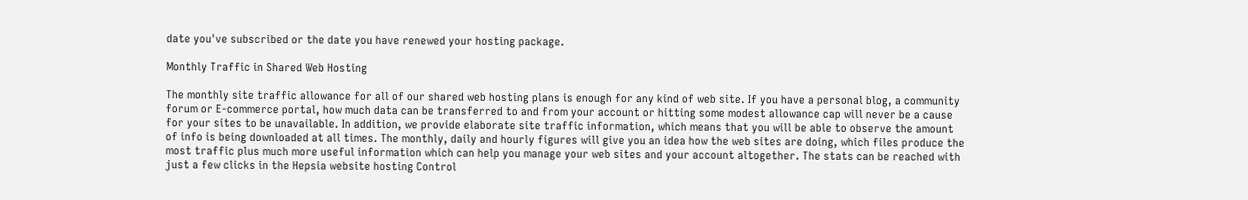date you've subscribed or the date you have renewed your hosting package.

Monthly Traffic in Shared Web Hosting

The monthly site traffic allowance for all of our shared web hosting plans is enough for any kind of web site. If you have a personal blog, a community forum or E-commerce portal, how much data can be transferred to and from your account or hitting some modest allowance cap will never be a cause for your sites to be unavailable. In addition, we provide elaborate site traffic information, which means that you will be able to observe the amount of info is being downloaded at all times. The monthly, daily and hourly figures will give you an idea how the web sites are doing, which files produce the most traffic plus much more useful information which can help you manage your web sites and your account altogether. The stats can be reached with just a few clicks in the Hepsia website hosting Control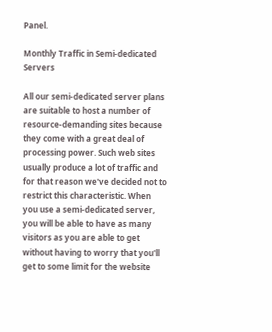Panel.

Monthly Traffic in Semi-dedicated Servers

All our semi-dedicated server plans are suitable to host a number of resource-demanding sites because they come with a great deal of processing power. Such web sites usually produce a lot of traffic and for that reason we've decided not to restrict this characteristic. When you use a semi-dedicated server, you will be able to have as many visitors as you are able to get without having to worry that you'll get to some limit for the website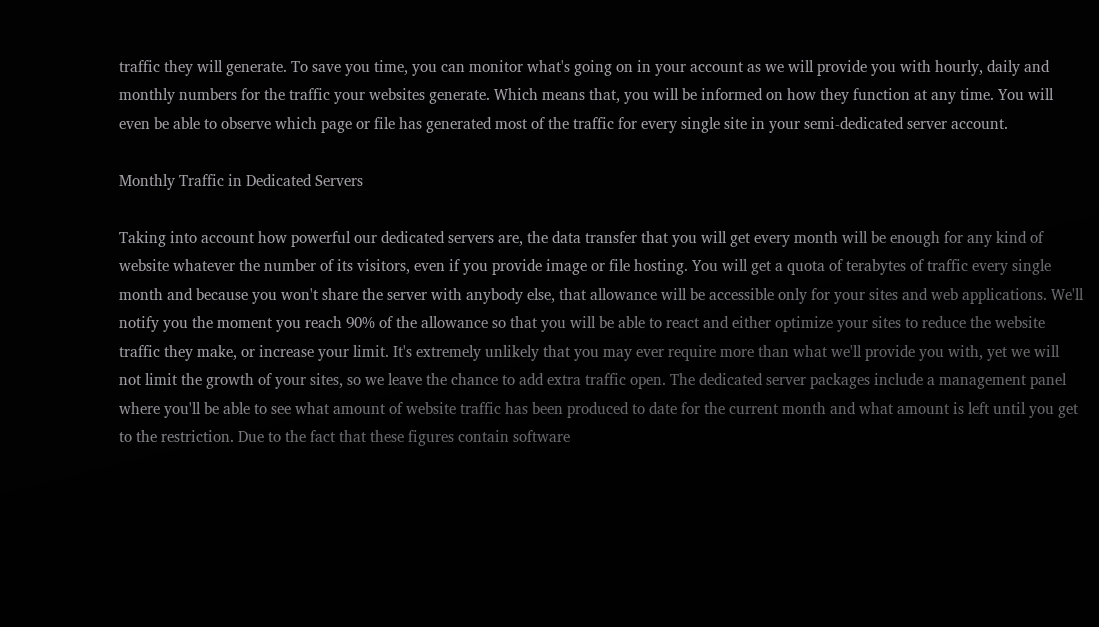traffic they will generate. To save you time, you can monitor what's going on in your account as we will provide you with hourly, daily and monthly numbers for the traffic your websites generate. Which means that, you will be informed on how they function at any time. You will even be able to observe which page or file has generated most of the traffic for every single site in your semi-dedicated server account.

Monthly Traffic in Dedicated Servers

Taking into account how powerful our dedicated servers are, the data transfer that you will get every month will be enough for any kind of website whatever the number of its visitors, even if you provide image or file hosting. You will get a quota of terabytes of traffic every single month and because you won't share the server with anybody else, that allowance will be accessible only for your sites and web applications. We'll notify you the moment you reach 90% of the allowance so that you will be able to react and either optimize your sites to reduce the website traffic they make, or increase your limit. It's extremely unlikely that you may ever require more than what we'll provide you with, yet we will not limit the growth of your sites, so we leave the chance to add extra traffic open. The dedicated server packages include a management panel where you'll be able to see what amount of website traffic has been produced to date for the current month and what amount is left until you get to the restriction. Due to the fact that these figures contain software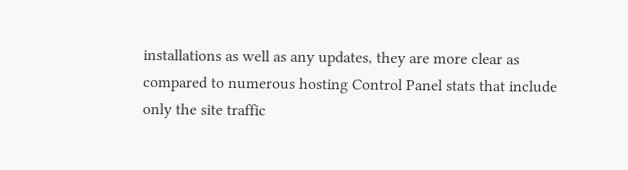installations as well as any updates, they are more clear as compared to numerous hosting Control Panel stats that include only the site traffic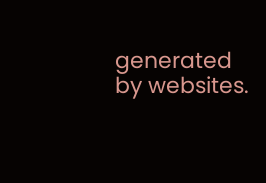generated by websites.